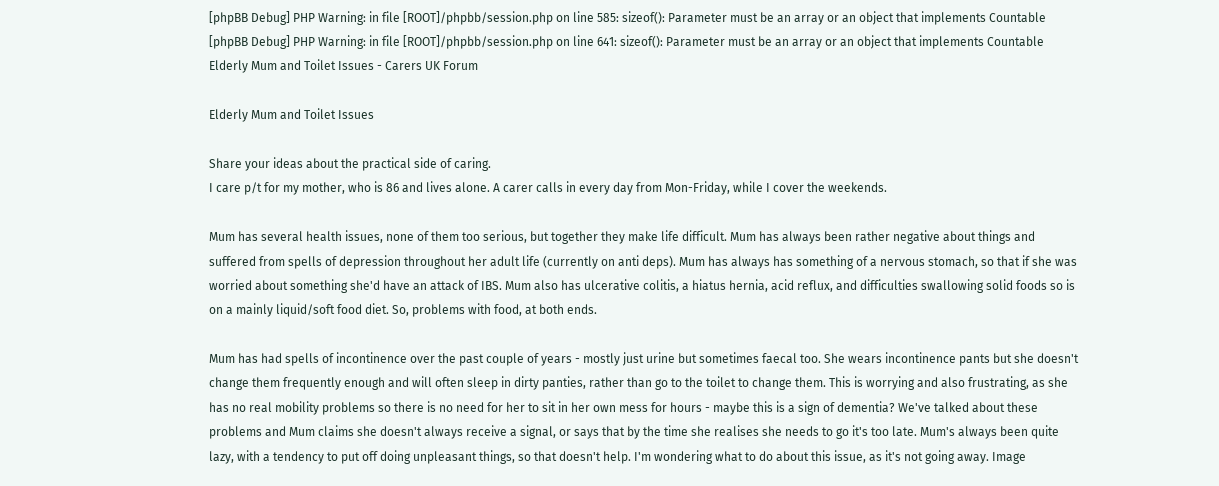[phpBB Debug] PHP Warning: in file [ROOT]/phpbb/session.php on line 585: sizeof(): Parameter must be an array or an object that implements Countable
[phpBB Debug] PHP Warning: in file [ROOT]/phpbb/session.php on line 641: sizeof(): Parameter must be an array or an object that implements Countable
Elderly Mum and Toilet Issues - Carers UK Forum

Elderly Mum and Toilet Issues

Share your ideas about the practical side of caring.
I care p/t for my mother, who is 86 and lives alone. A carer calls in every day from Mon-Friday, while I cover the weekends.

Mum has several health issues, none of them too serious, but together they make life difficult. Mum has always been rather negative about things and suffered from spells of depression throughout her adult life (currently on anti deps). Mum has always has something of a nervous stomach, so that if she was worried about something she'd have an attack of IBS. Mum also has ulcerative colitis, a hiatus hernia, acid reflux, and difficulties swallowing solid foods so is on a mainly liquid/soft food diet. So, problems with food, at both ends.

Mum has had spells of incontinence over the past couple of years - mostly just urine but sometimes faecal too. She wears incontinence pants but she doesn't change them frequently enough and will often sleep in dirty panties, rather than go to the toilet to change them. This is worrying and also frustrating, as she has no real mobility problems so there is no need for her to sit in her own mess for hours - maybe this is a sign of dementia? We've talked about these problems and Mum claims she doesn't always receive a signal, or says that by the time she realises she needs to go it's too late. Mum's always been quite lazy, with a tendency to put off doing unpleasant things, so that doesn't help. I'm wondering what to do about this issue, as it's not going away. Image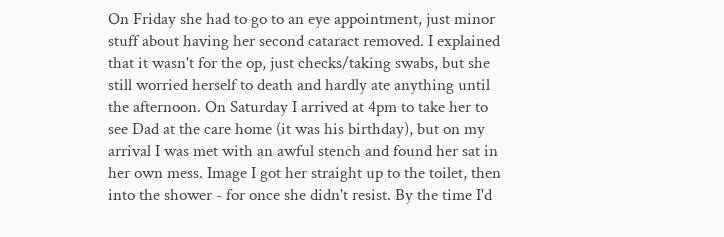On Friday she had to go to an eye appointment, just minor stuff about having her second cataract removed. I explained that it wasn't for the op, just checks/taking swabs, but she still worried herself to death and hardly ate anything until the afternoon. On Saturday I arrived at 4pm to take her to see Dad at the care home (it was his birthday), but on my arrival I was met with an awful stench and found her sat in her own mess. Image I got her straight up to the toilet, then into the shower - for once she didn't resist. By the time I'd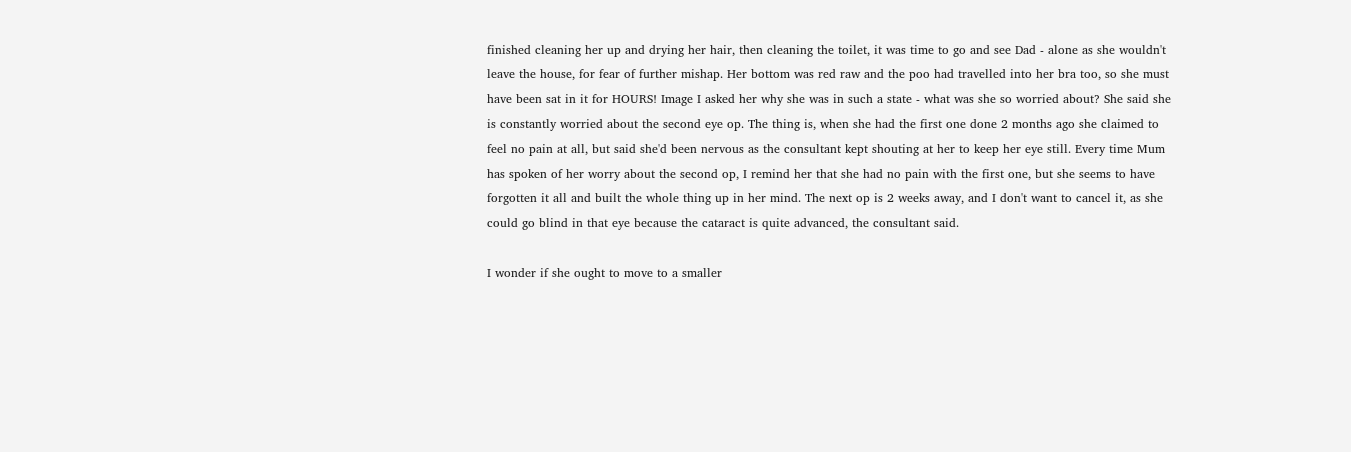finished cleaning her up and drying her hair, then cleaning the toilet, it was time to go and see Dad - alone as she wouldn't leave the house, for fear of further mishap. Her bottom was red raw and the poo had travelled into her bra too, so she must have been sat in it for HOURS! Image I asked her why she was in such a state - what was she so worried about? She said she is constantly worried about the second eye op. The thing is, when she had the first one done 2 months ago she claimed to feel no pain at all, but said she'd been nervous as the consultant kept shouting at her to keep her eye still. Every time Mum has spoken of her worry about the second op, I remind her that she had no pain with the first one, but she seems to have forgotten it all and built the whole thing up in her mind. The next op is 2 weeks away, and I don't want to cancel it, as she could go blind in that eye because the cataract is quite advanced, the consultant said.

I wonder if she ought to move to a smaller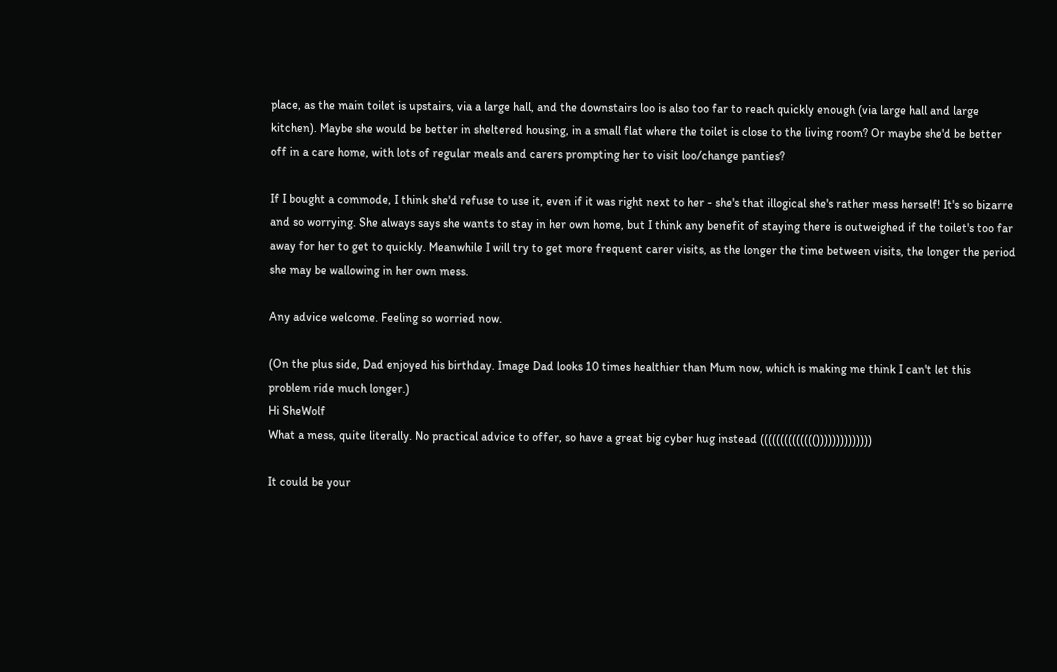place, as the main toilet is upstairs, via a large hall, and the downstairs loo is also too far to reach quickly enough (via large hall and large kitchen). Maybe she would be better in sheltered housing, in a small flat where the toilet is close to the living room? Or maybe she'd be better off in a care home, with lots of regular meals and carers prompting her to visit loo/change panties?

If I bought a commode, I think she'd refuse to use it, even if it was right next to her - she's that illogical she's rather mess herself! It's so bizarre and so worrying. She always says she wants to stay in her own home, but I think any benefit of staying there is outweighed if the toilet's too far away for her to get to quickly. Meanwhile I will try to get more frequent carer visits, as the longer the time between visits, the longer the period she may be wallowing in her own mess.

Any advice welcome. Feeling so worried now.

(On the plus side, Dad enjoyed his birthday. Image Dad looks 10 times healthier than Mum now, which is making me think I can't let this problem ride much longer.)
Hi SheWolf
What a mess, quite literally. No practical advice to offer, so have a great big cyber hug instead (((((((((((((())))))))))))))

It could be your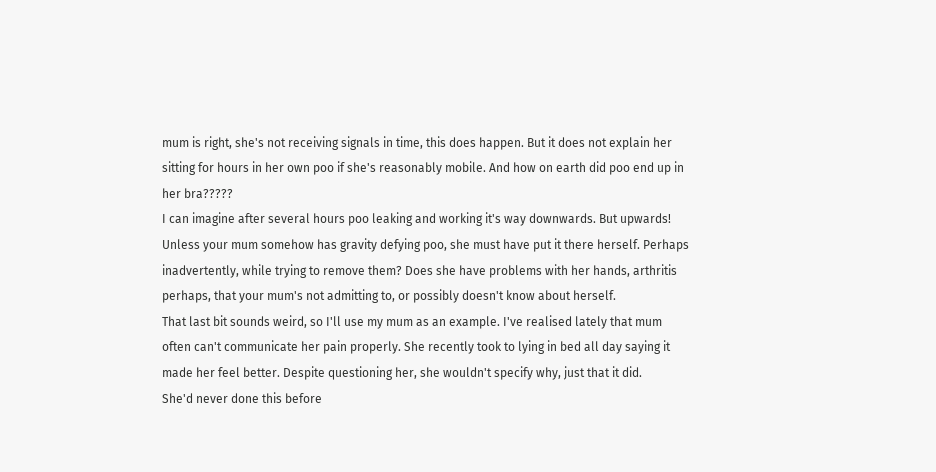mum is right, she's not receiving signals in time, this does happen. But it does not explain her sitting for hours in her own poo if she's reasonably mobile. And how on earth did poo end up in her bra?????
I can imagine after several hours poo leaking and working it's way downwards. But upwards! Unless your mum somehow has gravity defying poo, she must have put it there herself. Perhaps inadvertently, while trying to remove them? Does she have problems with her hands, arthritis perhaps, that your mum's not admitting to, or possibly doesn't know about herself.
That last bit sounds weird, so I'll use my mum as an example. I've realised lately that mum often can't communicate her pain properly. She recently took to lying in bed all day saying it made her feel better. Despite questioning her, she wouldn't specify why, just that it did.
She'd never done this before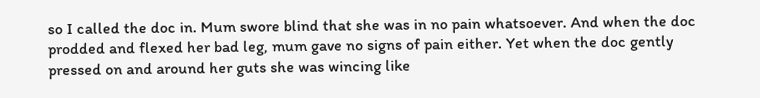so I called the doc in. Mum swore blind that she was in no pain whatsoever. And when the doc prodded and flexed her bad leg, mum gave no signs of pain either. Yet when the doc gently pressed on and around her guts she was wincing like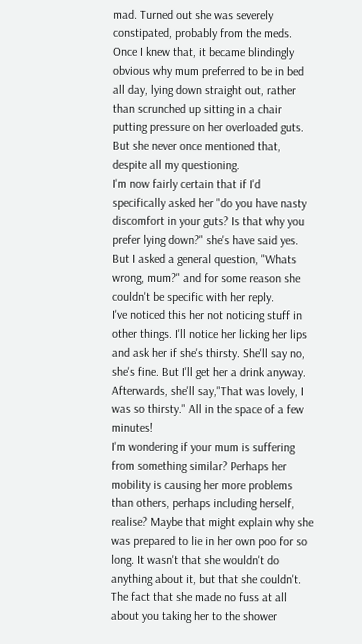mad. Turned out she was severely constipated, probably from the meds.
Once I knew that, it became blindingly obvious why mum preferred to be in bed all day, lying down straight out, rather than scrunched up sitting in a chair putting pressure on her overloaded guts. But she never once mentioned that, despite all my questioning.
I'm now fairly certain that if I'd specifically asked her "do you have nasty discomfort in your guts? Is that why you prefer lying down?" she's have said yes. But I asked a general question, "Whats wrong, mum?" and for some reason she couldn't be specific with her reply.
I've noticed this her not noticing stuff in other things. I'll notice her licking her lips and ask her if she's thirsty. She'll say no, she's fine. But I'll get her a drink anyway. Afterwards, she'll say,"That was lovely, I was so thirsty." All in the space of a few minutes!
I'm wondering if your mum is suffering from something similar? Perhaps her mobility is causing her more problems than others, perhaps including herself, realise? Maybe that might explain why she was prepared to lie in her own poo for so long. It wasn't that she wouldn't do anything about it, but that she couldn't.
The fact that she made no fuss at all about you taking her to the shower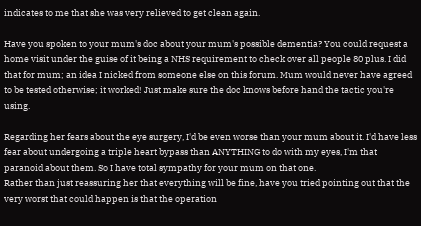indicates to me that she was very relieved to get clean again.

Have you spoken to your mum's doc about your mum's possible dementia? You could request a home visit under the guise of it being a NHS requirement to check over all people 80 plus. I did that for mum; an idea I nicked from someone else on this forum. Mum would never have agreed to be tested otherwise; it worked! Just make sure the doc knows before hand the tactic you're using.

Regarding her fears about the eye surgery, I'd be even worse than your mum about it. I'd have less fear about undergoing a triple heart bypass than ANYTHING to do with my eyes, I'm that paranoid about them. So I have total sympathy for your mum on that one.
Rather than just reassuring her that everything will be fine, have you tried pointing out that the very worst that could happen is that the operation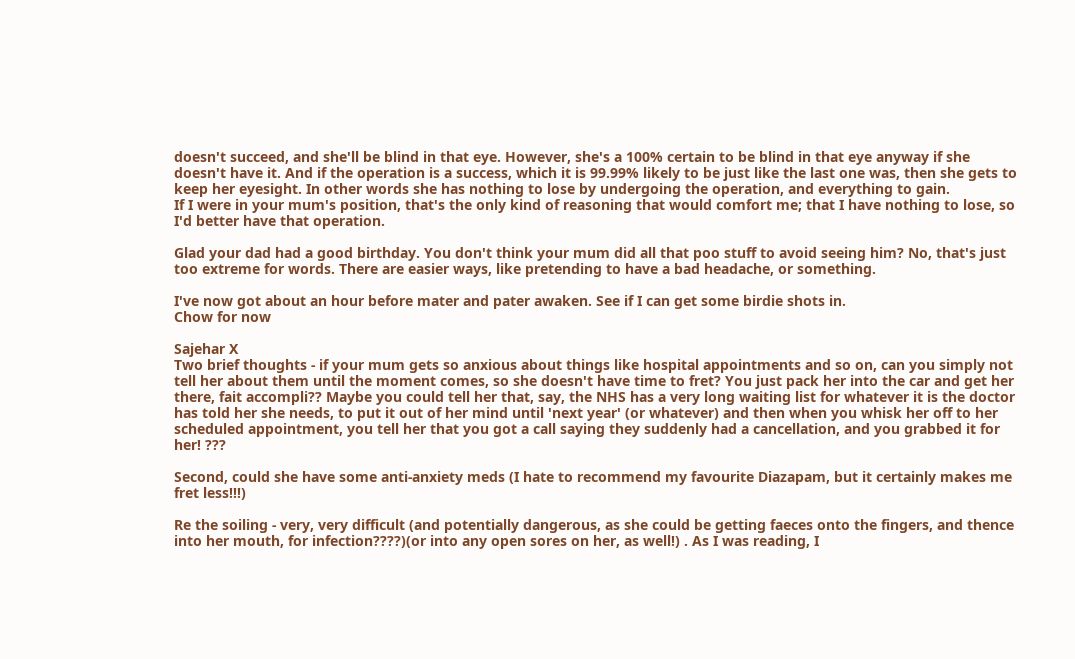doesn't succeed, and she'll be blind in that eye. However, she's a 100% certain to be blind in that eye anyway if she doesn't have it. And if the operation is a success, which it is 99.99% likely to be just like the last one was, then she gets to keep her eyesight. In other words she has nothing to lose by undergoing the operation, and everything to gain.
If I were in your mum's position, that's the only kind of reasoning that would comfort me; that I have nothing to lose, so I'd better have that operation.

Glad your dad had a good birthday. You don't think your mum did all that poo stuff to avoid seeing him? No, that's just too extreme for words. There are easier ways, like pretending to have a bad headache, or something.

I've now got about an hour before mater and pater awaken. See if I can get some birdie shots in.
Chow for now

Sajehar X
Two brief thoughts - if your mum gets so anxious about things like hospital appointments and so on, can you simply not tell her about them until the moment comes, so she doesn't have time to fret? You just pack her into the car and get her there, fait accompli?? Maybe you could tell her that, say, the NHS has a very long waiting list for whatever it is the doctor has told her she needs, to put it out of her mind until 'next year' (or whatever) and then when you whisk her off to her scheduled appointment, you tell her that you got a call saying they suddenly had a cancellation, and you grabbed it for her! ???

Second, could she have some anti-anxiety meds (I hate to recommend my favourite Diazapam, but it certainly makes me fret less!!!)

Re the soiling - very, very difficult (and potentially dangerous, as she could be getting faeces onto the fingers, and thence into her mouth, for infection????)(or into any open sores on her, as well!) . As I was reading, I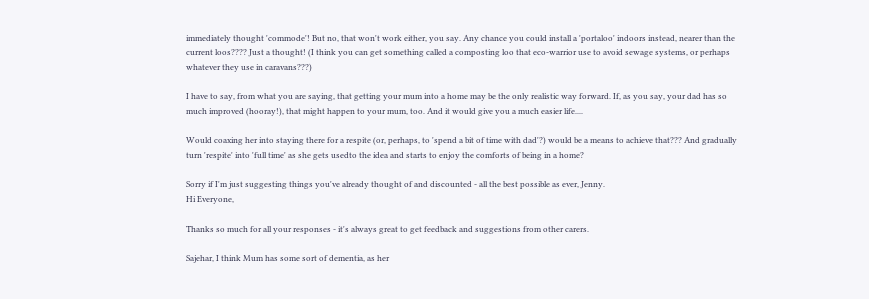immediately thought 'commode'! But no, that won't work either, you say. Any chance you could install a 'portaloo' indoors instead, nearer than the current loos???? Just a thought! (I think you can get something called a composting loo that eco-warrior use to avoid sewage systems, or perhaps whatever they use in caravans???)

I have to say, from what you are saying, that getting your mum into a home may be the only realistic way forward. If, as you say, your dad has so much improved (hooray!), that might happen to your mum, too. And it would give you a much easier life....

Would coaxing her into staying there for a respite (or, perhaps, to 'spend a bit of time with dad'?) would be a means to achieve that??? And gradually turn 'respite' into 'full time' as she gets usedto the idea and starts to enjoy the comforts of being in a home?

Sorry if I'm just suggesting things you've already thought of and discounted - all the best possible as ever, Jenny.
Hi Everyone,

Thanks so much for all your responses - it's always great to get feedback and suggestions from other carers.

Sajehar, I think Mum has some sort of dementia, as her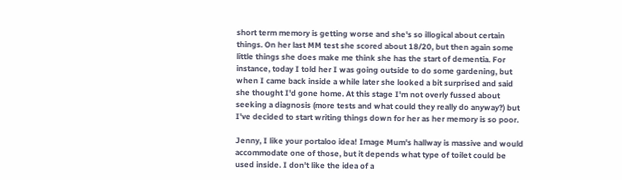short term memory is getting worse and she's so illogical about certain things. On her last MM test she scored about 18/20, but then again some little things she does make me think she has the start of dementia. For instance, today I told her I was going outside to do some gardening, but when I came back inside a while later she looked a bit surprised and said she thought I'd gone home. At this stage I'm not overly fussed about seeking a diagnosis (more tests and what could they really do anyway?) but I've decided to start writing things down for her as her memory is so poor.

Jenny, I like your portaloo idea! Image Mum's hallway is massive and would accommodate one of those, but it depends what type of toilet could be used inside. I don't like the idea of a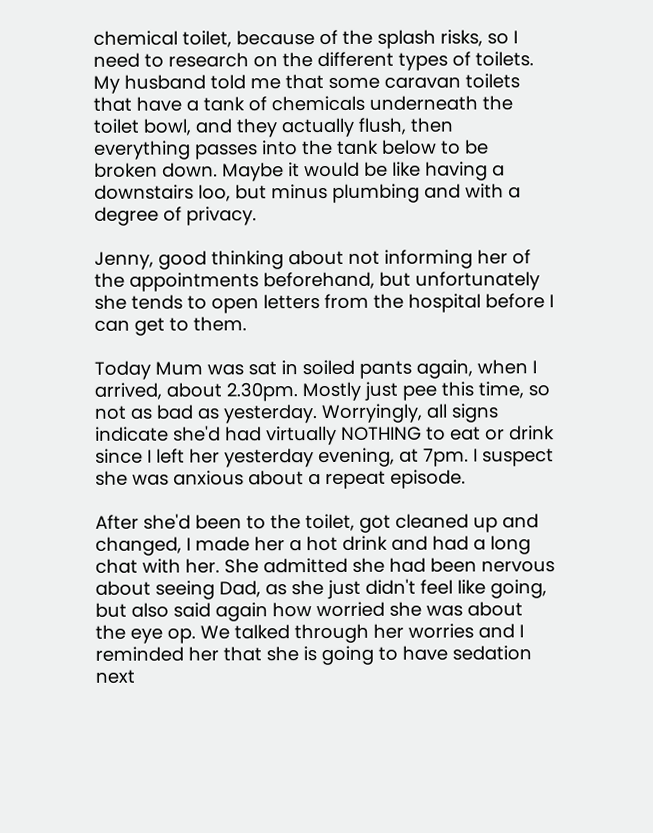chemical toilet, because of the splash risks, so I need to research on the different types of toilets. My husband told me that some caravan toilets that have a tank of chemicals underneath the toilet bowl, and they actually flush, then everything passes into the tank below to be broken down. Maybe it would be like having a downstairs loo, but minus plumbing and with a degree of privacy.

Jenny, good thinking about not informing her of the appointments beforehand, but unfortunately she tends to open letters from the hospital before I can get to them.

Today Mum was sat in soiled pants again, when I arrived, about 2.30pm. Mostly just pee this time, so not as bad as yesterday. Worryingly, all signs indicate she'd had virtually NOTHING to eat or drink since I left her yesterday evening, at 7pm. I suspect she was anxious about a repeat episode.

After she'd been to the toilet, got cleaned up and changed, I made her a hot drink and had a long chat with her. She admitted she had been nervous about seeing Dad, as she just didn't feel like going, but also said again how worried she was about the eye op. We talked through her worries and I reminded her that she is going to have sedation next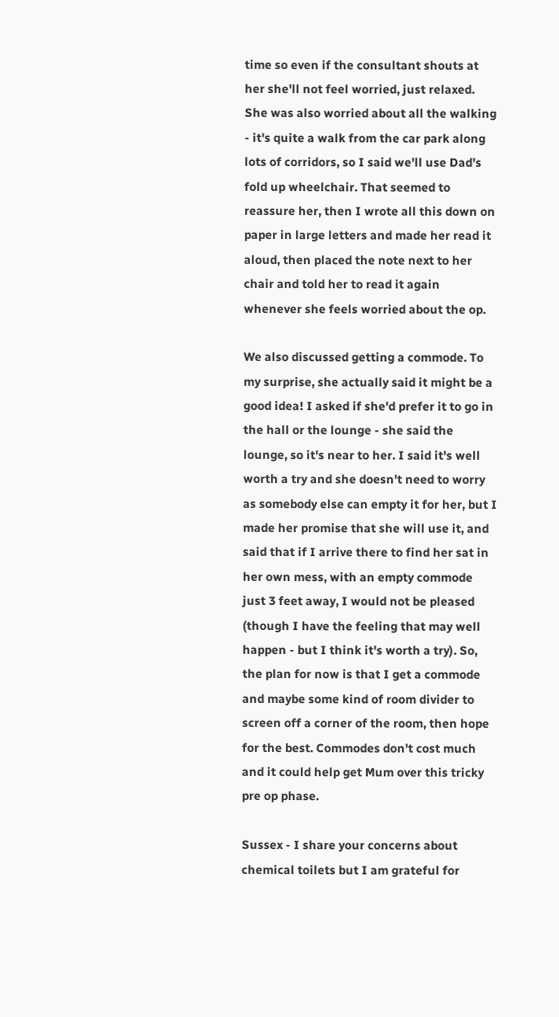time so even if the consultant shouts at her she'll not feel worried, just relaxed. She was also worried about all the walking - it's quite a walk from the car park along lots of corridors, so I said we'll use Dad's fold up wheelchair. That seemed to reassure her, then I wrote all this down on paper in large letters and made her read it aloud, then placed the note next to her chair and told her to read it again whenever she feels worried about the op.

We also discussed getting a commode. To my surprise, she actually said it might be a good idea! I asked if she'd prefer it to go in the hall or the lounge - she said the lounge, so it's near to her. I said it's well worth a try and she doesn't need to worry as somebody else can empty it for her, but I made her promise that she will use it, and said that if I arrive there to find her sat in her own mess, with an empty commode just 3 feet away, I would not be pleased (though I have the feeling that may well happen - but I think it's worth a try). So, the plan for now is that I get a commode and maybe some kind of room divider to screen off a corner of the room, then hope for the best. Commodes don't cost much and it could help get Mum over this tricky pre op phase.

Sussex - I share your concerns about chemical toilets but I am grateful for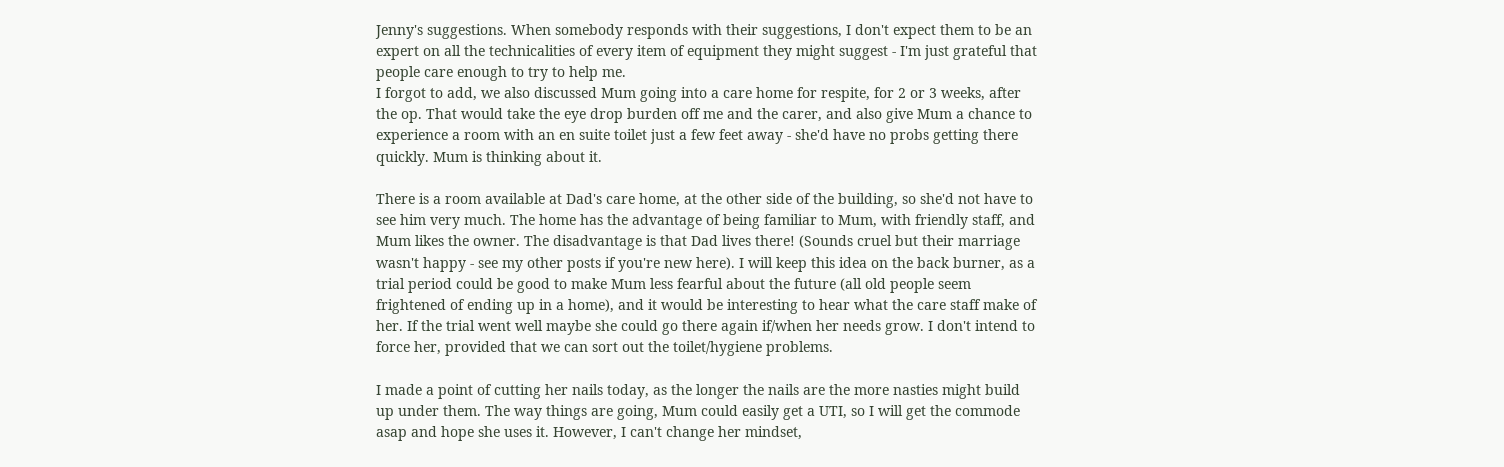Jenny's suggestions. When somebody responds with their suggestions, I don't expect them to be an expert on all the technicalities of every item of equipment they might suggest - I'm just grateful that people care enough to try to help me.
I forgot to add, we also discussed Mum going into a care home for respite, for 2 or 3 weeks, after the op. That would take the eye drop burden off me and the carer, and also give Mum a chance to experience a room with an en suite toilet just a few feet away - she'd have no probs getting there quickly. Mum is thinking about it.

There is a room available at Dad's care home, at the other side of the building, so she'd not have to see him very much. The home has the advantage of being familiar to Mum, with friendly staff, and Mum likes the owner. The disadvantage is that Dad lives there! (Sounds cruel but their marriage wasn't happy - see my other posts if you're new here). I will keep this idea on the back burner, as a trial period could be good to make Mum less fearful about the future (all old people seem frightened of ending up in a home), and it would be interesting to hear what the care staff make of her. If the trial went well maybe she could go there again if/when her needs grow. I don't intend to force her, provided that we can sort out the toilet/hygiene problems.

I made a point of cutting her nails today, as the longer the nails are the more nasties might build up under them. The way things are going, Mum could easily get a UTI, so I will get the commode asap and hope she uses it. However, I can't change her mindset,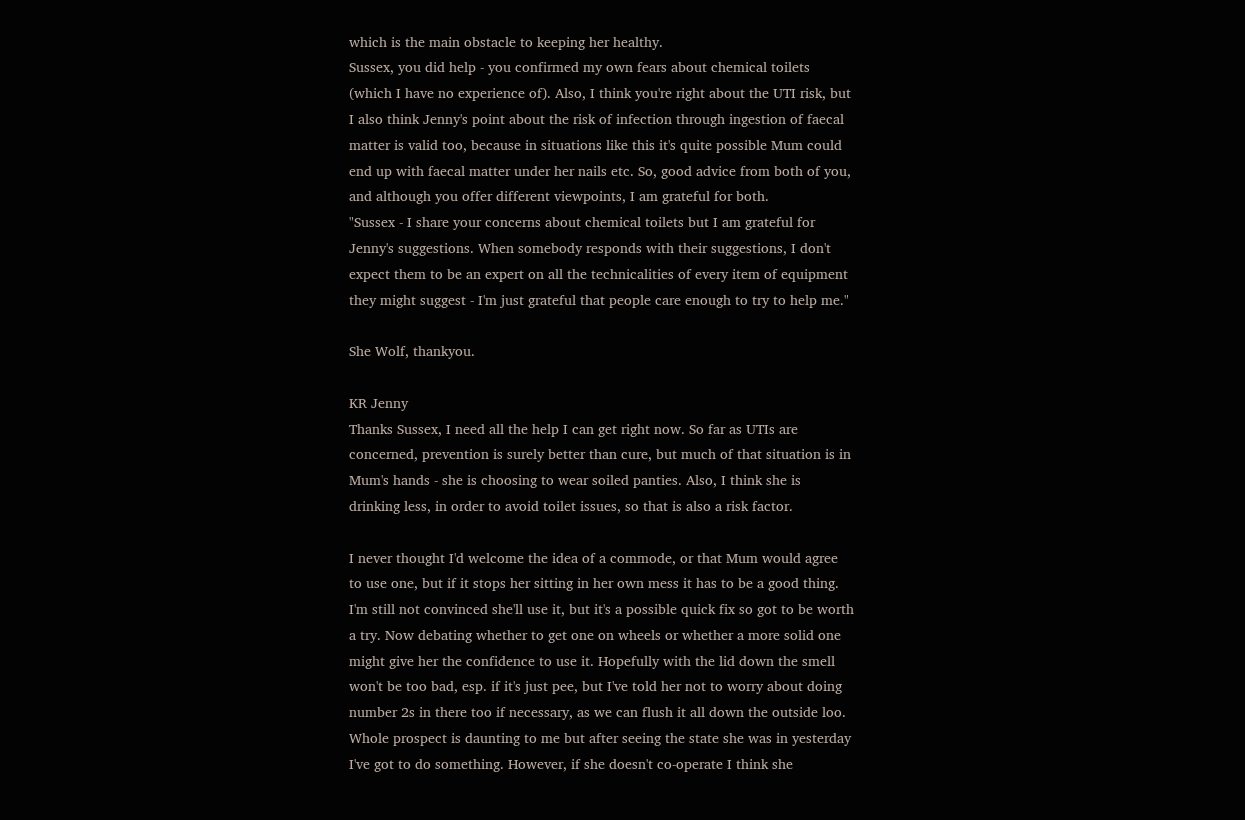which is the main obstacle to keeping her healthy.
Sussex, you did help - you confirmed my own fears about chemical toilets (which I have no experience of). Also, I think you're right about the UTI risk, but I also think Jenny's point about the risk of infection through ingestion of faecal matter is valid too, because in situations like this it's quite possible Mum could end up with faecal matter under her nails etc. So, good advice from both of you, and although you offer different viewpoints, I am grateful for both.
"Sussex - I share your concerns about chemical toilets but I am grateful for Jenny's suggestions. When somebody responds with their suggestions, I don't expect them to be an expert on all the technicalities of every item of equipment they might suggest - I'm just grateful that people care enough to try to help me."

She Wolf, thankyou.

KR Jenny
Thanks Sussex, I need all the help I can get right now. So far as UTIs are concerned, prevention is surely better than cure, but much of that situation is in Mum's hands - she is choosing to wear soiled panties. Also, I think she is drinking less, in order to avoid toilet issues, so that is also a risk factor.

I never thought I'd welcome the idea of a commode, or that Mum would agree to use one, but if it stops her sitting in her own mess it has to be a good thing. I'm still not convinced she'll use it, but it's a possible quick fix so got to be worth a try. Now debating whether to get one on wheels or whether a more solid one might give her the confidence to use it. Hopefully with the lid down the smell won't be too bad, esp. if it's just pee, but I've told her not to worry about doing number 2s in there too if necessary, as we can flush it all down the outside loo. Whole prospect is daunting to me but after seeing the state she was in yesterday I've got to do something. However, if she doesn't co-operate I think she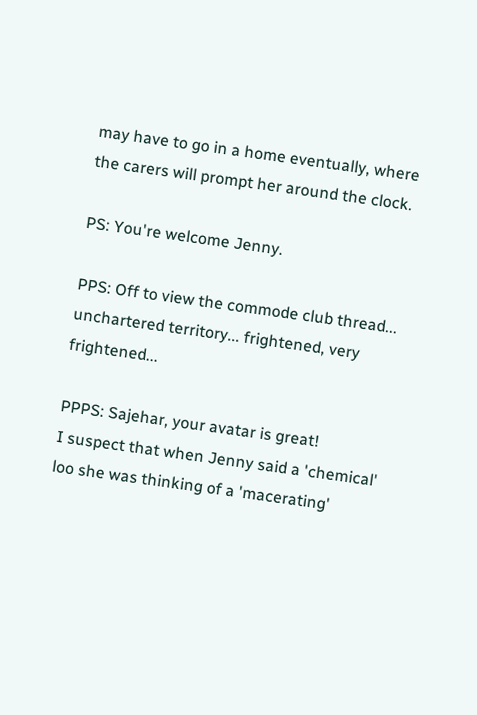may have to go in a home eventually, where the carers will prompt her around the clock.

PS: You're welcome Jenny.

PPS: Off to view the commode club thread... unchartered territory... frightened, very frightened...

PPPS: Sajehar, your avatar is great!
I suspect that when Jenny said a 'chemical' loo she was thinking of a 'macerating'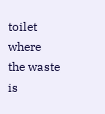toilet where the waste is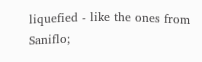liquefied - like the ones from Saniflo;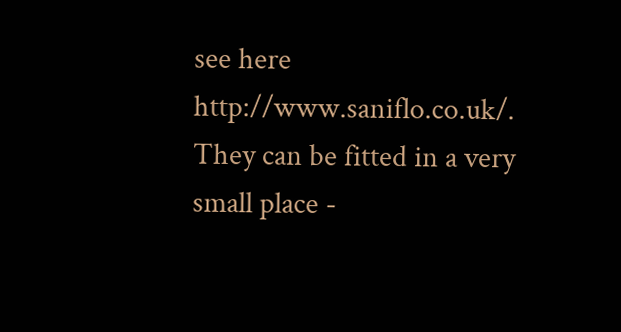see here http://www.saniflo.co.uk/. They can be fitted in a very small place -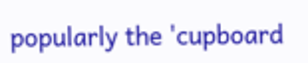popularly the 'cupboard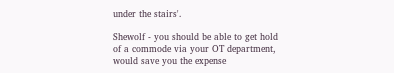under the stairs'.

Shewolf - you should be able to get hold of a commode via your OT department, would save you the expense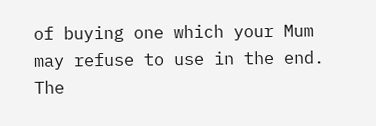of buying one which your Mum may refuse to use in the end.
The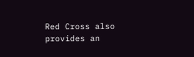Red Cross also provides an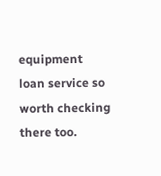equipment loan service so worth checking there too.